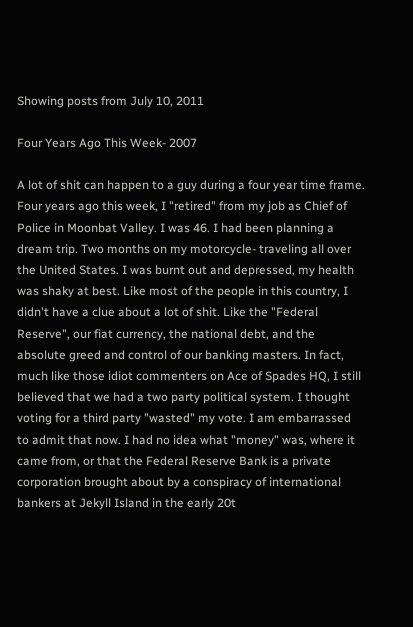Showing posts from July 10, 2011

Four Years Ago This Week- 2007

A lot of shit can happen to a guy during a four year time frame. Four years ago this week, I "retired" from my job as Chief of Police in Moonbat Valley. I was 46. I had been planning a dream trip. Two months on my motorcycle- traveling all over the United States. I was burnt out and depressed, my health was shaky at best. Like most of the people in this country, I didn't have a clue about a lot of shit. Like the "Federal Reserve", our fiat currency, the national debt, and the absolute greed and control of our banking masters. In fact, much like those idiot commenters on Ace of Spades HQ, I still believed that we had a two party political system. I thought voting for a third party "wasted" my vote. I am embarrassed to admit that now. I had no idea what "money" was, where it came from, or that the Federal Reserve Bank is a private corporation brought about by a conspiracy of international bankers at Jekyll Island in the early 20t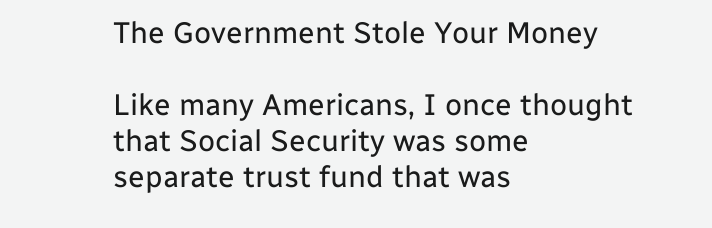The Government Stole Your Money

Like many Americans, I once thought that Social Security was some separate trust fund that was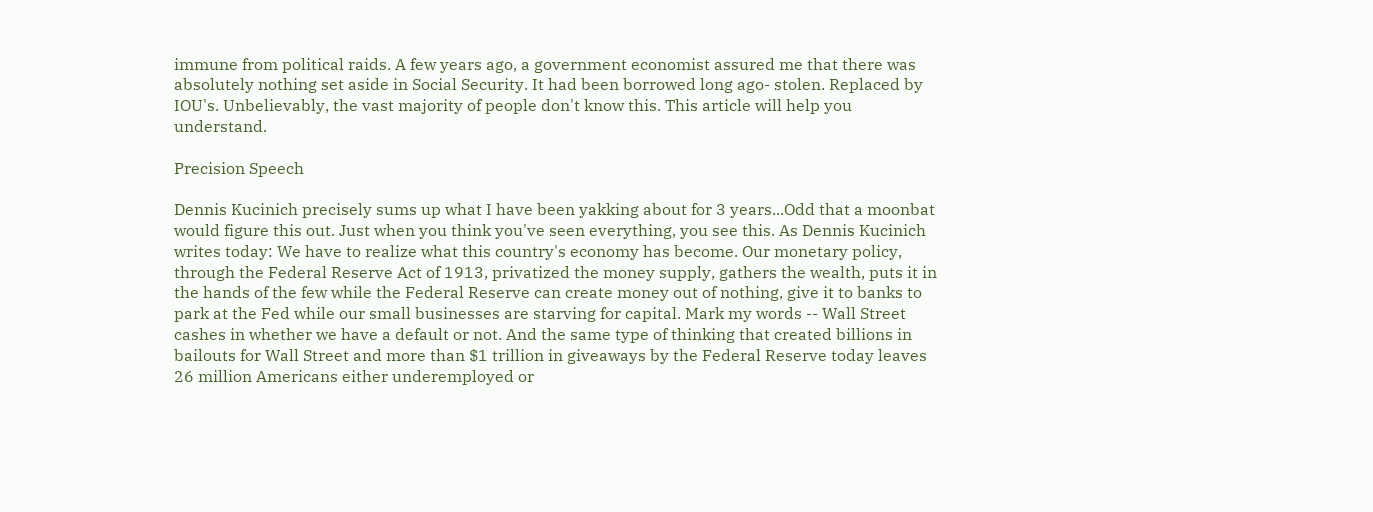immune from political raids. A few years ago, a government economist assured me that there was absolutely nothing set aside in Social Security. It had been borrowed long ago- stolen. Replaced by IOU's. Unbelievably, the vast majority of people don't know this. This article will help you understand.

Precision Speech

Dennis Kucinich precisely sums up what I have been yakking about for 3 years...Odd that a moonbat would figure this out. Just when you think you've seen everything, you see this. As Dennis Kucinich writes today: We have to realize what this country's economy has become. Our monetary policy, through the Federal Reserve Act of 1913, privatized the money supply, gathers the wealth, puts it in the hands of the few while the Federal Reserve can create money out of nothing, give it to banks to park at the Fed while our small businesses are starving for capital. Mark my words -- Wall Street cashes in whether we have a default or not. And the same type of thinking that created billions in bailouts for Wall Street and more than $1 trillion in giveaways by the Federal Reserve today leaves 26 million Americans either underemployed or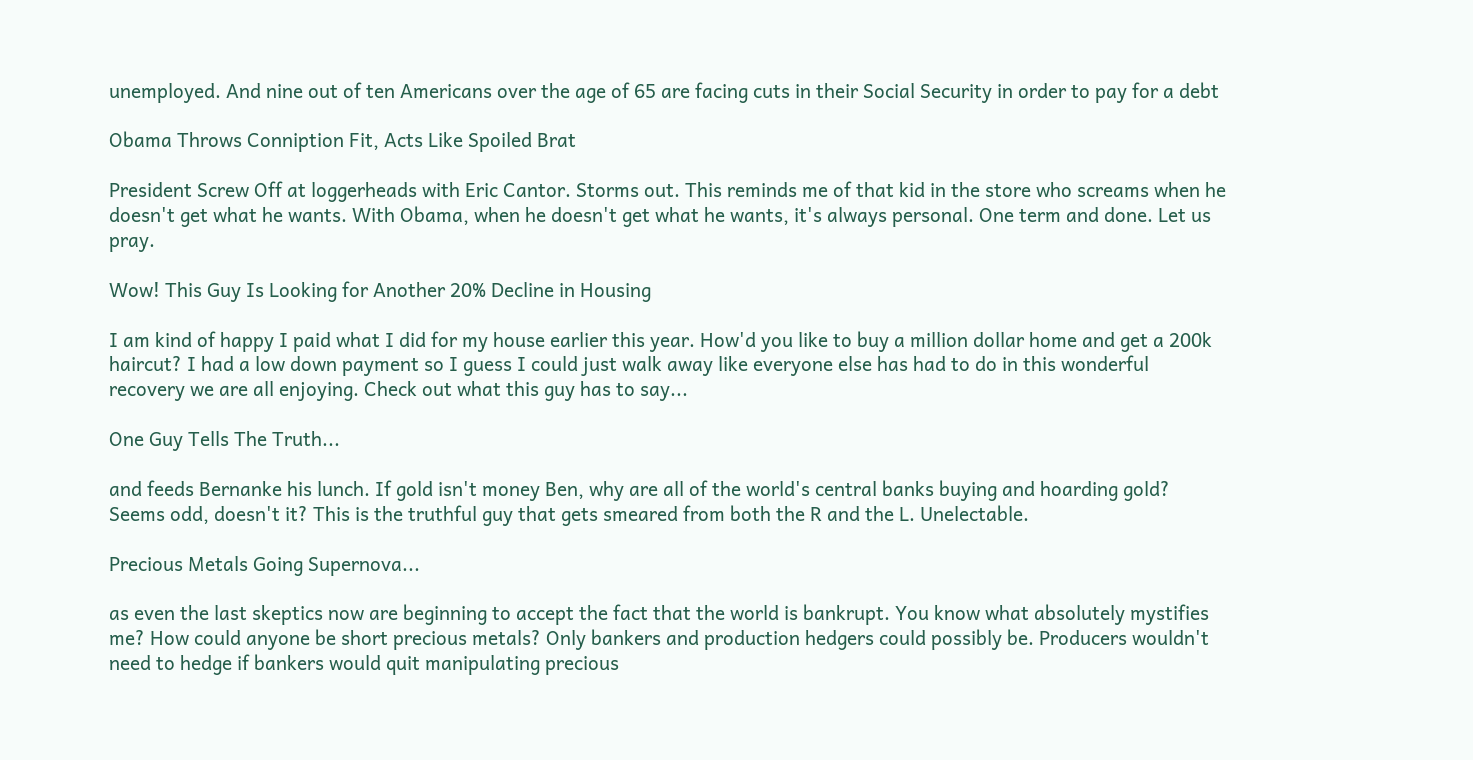unemployed. And nine out of ten Americans over the age of 65 are facing cuts in their Social Security in order to pay for a debt

Obama Throws Conniption Fit, Acts Like Spoiled Brat

President Screw Off at loggerheads with Eric Cantor. Storms out. This reminds me of that kid in the store who screams when he doesn't get what he wants. With Obama, when he doesn't get what he wants, it's always personal. One term and done. Let us pray.

Wow! This Guy Is Looking for Another 20% Decline in Housing

I am kind of happy I paid what I did for my house earlier this year. How'd you like to buy a million dollar home and get a 200k haircut? I had a low down payment so I guess I could just walk away like everyone else has had to do in this wonderful recovery we are all enjoying. Check out what this guy has to say...

One Guy Tells The Truth...

and feeds Bernanke his lunch. If gold isn't money Ben, why are all of the world's central banks buying and hoarding gold? Seems odd, doesn't it? This is the truthful guy that gets smeared from both the R and the L. Unelectable.

Precious Metals Going Supernova...

as even the last skeptics now are beginning to accept the fact that the world is bankrupt. You know what absolutely mystifies me? How could anyone be short precious metals? Only bankers and production hedgers could possibly be. Producers wouldn't need to hedge if bankers would quit manipulating precious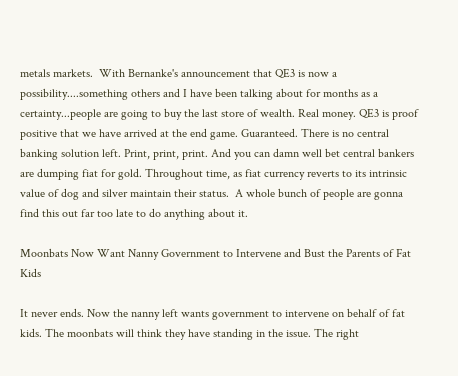metals markets.  With Bernanke's announcement that QE3 is now a possibility....something others and I have been talking about for months as a certainty...people are going to buy the last store of wealth. Real money. QE3 is proof positive that we have arrived at the end game. Guaranteed. There is no central banking solution left. Print, print, print. And you can damn well bet central bankers are dumping fiat for gold. Throughout time, as fiat currency reverts to its intrinsic value of dog and silver maintain their status.  A whole bunch of people are gonna find this out far too late to do anything about it.

Moonbats Now Want Nanny Government to Intervene and Bust the Parents of Fat Kids

It never ends. Now the nanny left wants government to intervene on behalf of fat kids. The moonbats will think they have standing in the issue. The right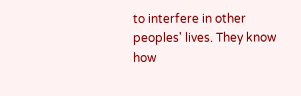to interfere in other peoples' lives. They know how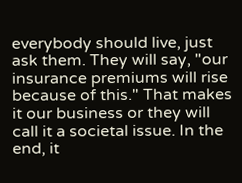everybody should live, just ask them. They will say, "our insurance premiums will rise because of this." That makes it our business or they will call it a societal issue. In the end, it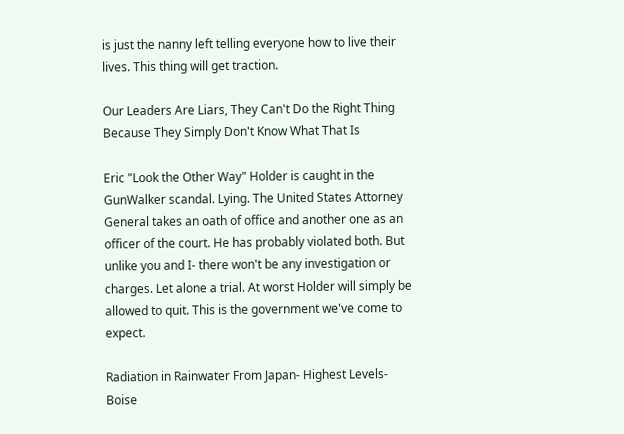is just the nanny left telling everyone how to live their lives. This thing will get traction.

Our Leaders Are Liars, They Can't Do the Right Thing Because They Simply Don't Know What That Is

Eric "Look the Other Way" Holder is caught in the GunWalker scandal. Lying. The United States Attorney General takes an oath of office and another one as an officer of the court. He has probably violated both. But unlike you and I- there won't be any investigation or charges. Let alone a trial. At worst Holder will simply be allowed to quit. This is the government we've come to expect.

Radiation in Rainwater From Japan- Highest Levels- Boise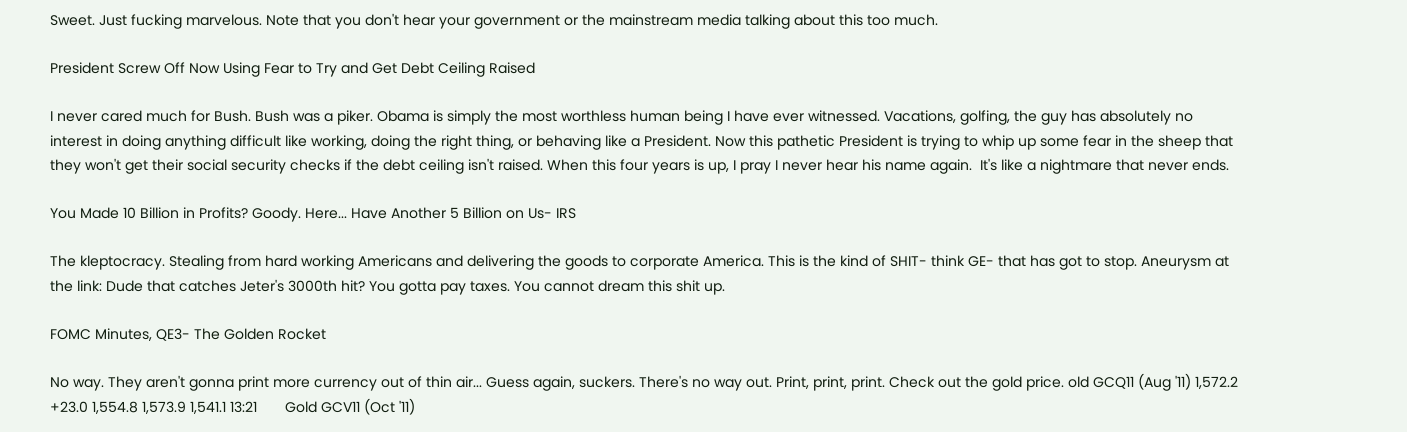Sweet. Just fucking marvelous. Note that you don't hear your government or the mainstream media talking about this too much.

President Screw Off Now Using Fear to Try and Get Debt Ceiling Raised

I never cared much for Bush. Bush was a piker. Obama is simply the most worthless human being I have ever witnessed. Vacations, golfing, the guy has absolutely no interest in doing anything difficult like working, doing the right thing, or behaving like a President. Now this pathetic President is trying to whip up some fear in the sheep that they won't get their social security checks if the debt ceiling isn't raised. When this four years is up, I pray I never hear his name again.  It's like a nightmare that never ends.

You Made 10 Billion in Profits? Goody. Here... Have Another 5 Billion on Us- IRS

The kleptocracy. Stealing from hard working Americans and delivering the goods to corporate America. This is the kind of SHIT- think GE- that has got to stop. Aneurysm at the link: Dude that catches Jeter's 3000th hit? You gotta pay taxes. You cannot dream this shit up.

FOMC Minutes, QE3- The Golden Rocket

No way. They aren't gonna print more currency out of thin air... Guess again, suckers. There's no way out. Print, print, print. Check out the gold price. old GCQ11 (Aug '11) 1,572.2 +23.0 1,554.8 1,573.9 1,541.1 13:21       Gold GCV11 (Oct '11)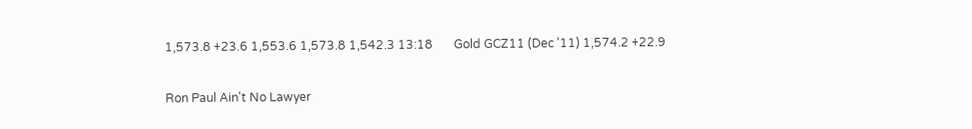1,573.8 +23.6 1,553.6 1,573.8 1,542.3 13:18       Gold GCZ11 (Dec '11) 1,574.2 +22.9

Ron Paul Ain't No Lawyer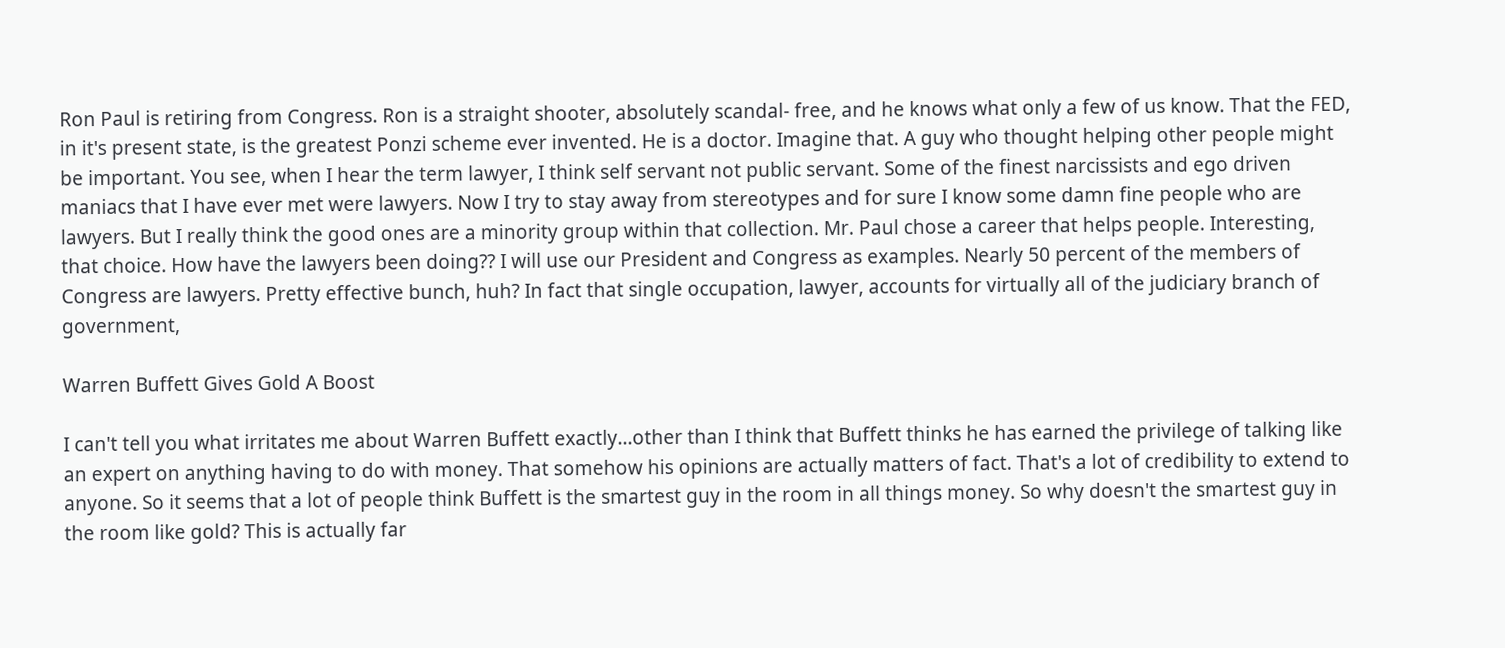Ron Paul is retiring from Congress. Ron is a straight shooter, absolutely scandal- free, and he knows what only a few of us know. That the FED, in it's present state, is the greatest Ponzi scheme ever invented. He is a doctor. Imagine that. A guy who thought helping other people might be important. You see, when I hear the term lawyer, I think self servant not public servant. Some of the finest narcissists and ego driven maniacs that I have ever met were lawyers. Now I try to stay away from stereotypes and for sure I know some damn fine people who are lawyers. But I really think the good ones are a minority group within that collection. Mr. Paul chose a career that helps people. Interesting, that choice. How have the lawyers been doing?? I will use our President and Congress as examples. Nearly 50 percent of the members of Congress are lawyers. Pretty effective bunch, huh? In fact that single occupation, lawyer, accounts for virtually all of the judiciary branch of government,

Warren Buffett Gives Gold A Boost

I can't tell you what irritates me about Warren Buffett exactly...other than I think that Buffett thinks he has earned the privilege of talking like an expert on anything having to do with money. That somehow his opinions are actually matters of fact. That's a lot of credibility to extend to anyone. So it seems that a lot of people think Buffett is the smartest guy in the room in all things money. So why doesn't the smartest guy in the room like gold? This is actually far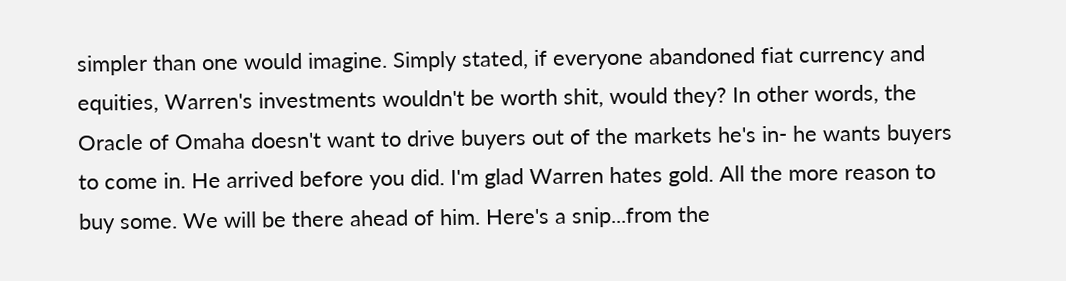simpler than one would imagine. Simply stated, if everyone abandoned fiat currency and equities, Warren's investments wouldn't be worth shit, would they? In other words, the Oracle of Omaha doesn't want to drive buyers out of the markets he's in- he wants buyers to come in. He arrived before you did. I'm glad Warren hates gold. All the more reason to buy some. We will be there ahead of him. Here's a snip...from the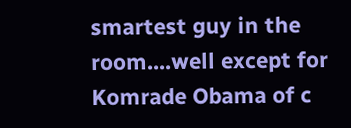smartest guy in the room....well except for Komrade Obama of c